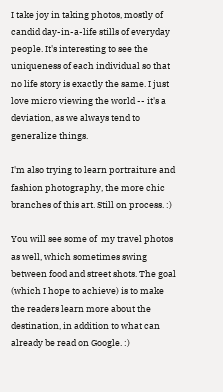I take joy in taking photos, mostly of candid day-in-a-life stills of everyday people. It's interesting to see the uniqueness of each individual so that no life story is exactly the same. I just love micro viewing the world -- it's a deviation, as we always tend to generalize things.

I'm also trying to learn portraiture and fashion photography, the more chic branches of this art. Still on process. :)

You will see some of  my travel photos as well, which sometimes swing between food and street shots. The goal (which I hope to achieve) is to make the readers learn more about the destination, in addition to what can already be read on Google. :)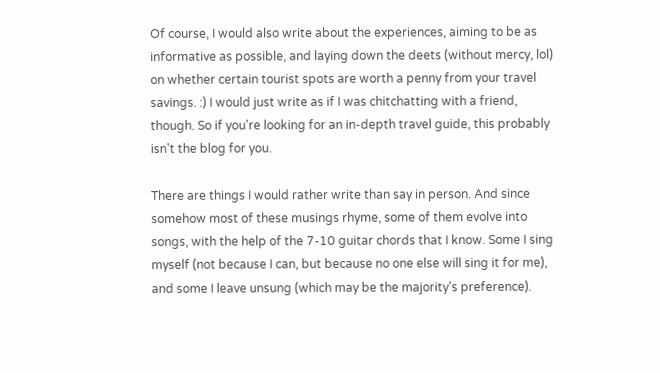Of course, I would also write about the experiences, aiming to be as informative as possible, and laying down the deets (without mercy, lol) on whether certain tourist spots are worth a penny from your travel savings. :) I would just write as if I was chitchatting with a friend, though. So if you're looking for an in-depth travel guide, this probably isn't the blog for you.

There are things I would rather write than say in person. And since somehow most of these musings rhyme, some of them evolve into songs, with the help of the 7-10 guitar chords that I know. Some I sing myself (not because I can, but because no one else will sing it for me), and some I leave unsung (which may be the majority's preference).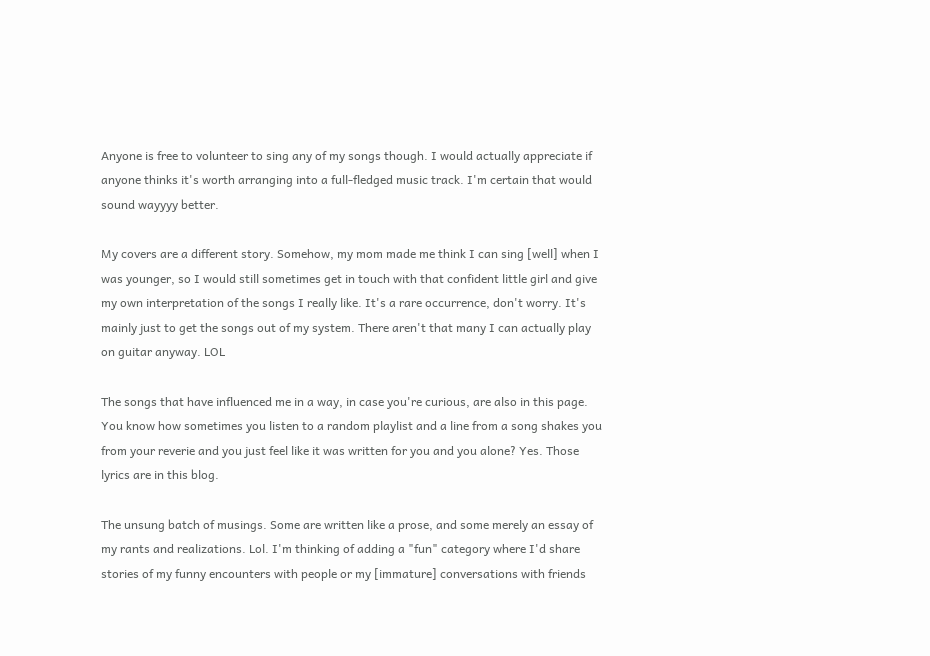Anyone is free to volunteer to sing any of my songs though. I would actually appreciate if anyone thinks it's worth arranging into a full-fledged music track. I'm certain that would sound wayyyy better.

My covers are a different story. Somehow, my mom made me think I can sing [well] when I was younger, so I would still sometimes get in touch with that confident little girl and give my own interpretation of the songs I really like. It's a rare occurrence, don't worry. It's mainly just to get the songs out of my system. There aren't that many I can actually play on guitar anyway. LOL

The songs that have influenced me in a way, in case you're curious, are also in this page. You know how sometimes you listen to a random playlist and a line from a song shakes you from your reverie and you just feel like it was written for you and you alone? Yes. Those lyrics are in this blog.

The unsung batch of musings. Some are written like a prose, and some merely an essay of my rants and realizations. Lol. I'm thinking of adding a "fun" category where I'd share stories of my funny encounters with people or my [immature] conversations with friends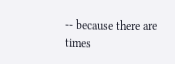-- because there are times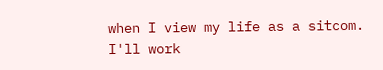when I view my life as a sitcom. I'll work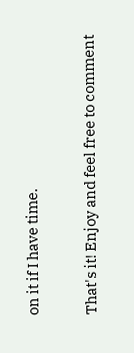on it if I have time.

That's it! Enjoy and feel free to comment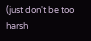(just don't be too harsh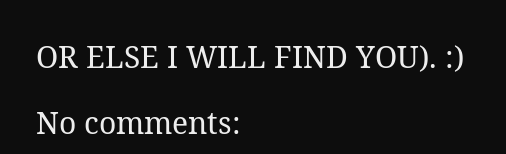OR ELSE I WILL FIND YOU). :)

No comments: